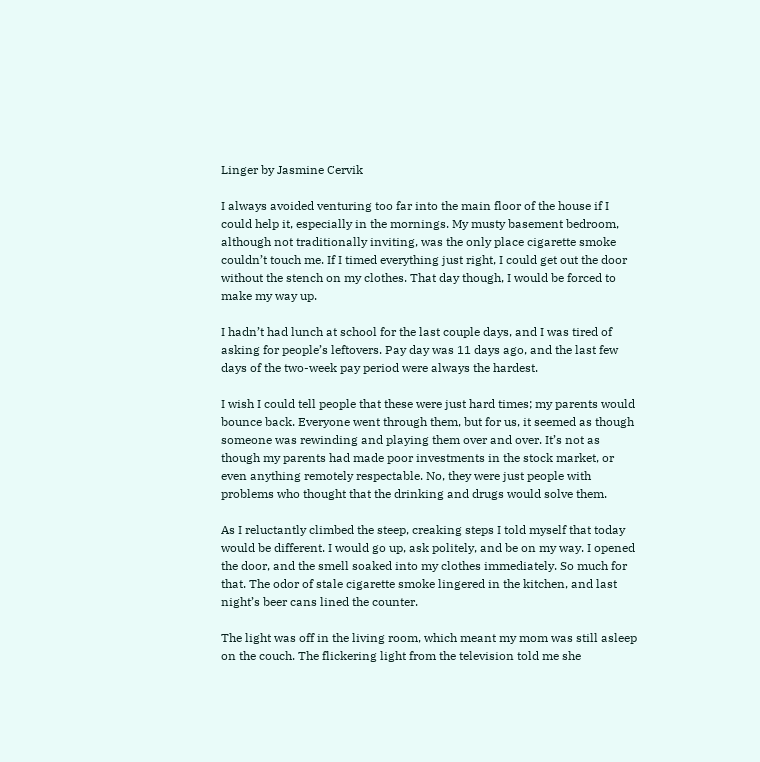Linger by Jasmine Cervik

I always avoided venturing too far into the main floor of the house if I could help it, especially in the mornings. My musty basement bedroom, although not traditionally inviting, was the only place cigarette smoke couldn’t touch me. If I timed everything just right, I could get out the door without the stench on my clothes. That day though, I would be forced to make my way up.

I hadn’t had lunch at school for the last couple days, and I was tired of asking for people’s leftovers. Pay day was 11 days ago, and the last few days of the two-week pay period were always the hardest.

I wish I could tell people that these were just hard times; my parents would bounce back. Everyone went through them, but for us, it seemed as though someone was rewinding and playing them over and over. It’s not as though my parents had made poor investments in the stock market, or even anything remotely respectable. No, they were just people with problems who thought that the drinking and drugs would solve them.

As I reluctantly climbed the steep, creaking steps I told myself that today would be different. I would go up, ask politely, and be on my way. I opened the door, and the smell soaked into my clothes immediately. So much for that. The odor of stale cigarette smoke lingered in the kitchen, and last night’s beer cans lined the counter.

The light was off in the living room, which meant my mom was still asleep on the couch. The flickering light from the television told me she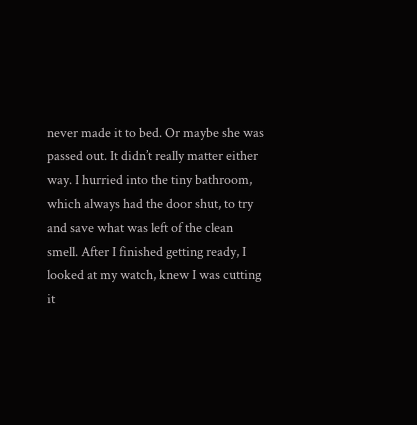never made it to bed. Or maybe she was passed out. It didn’t really matter either way. I hurried into the tiny bathroom, which always had the door shut, to try and save what was left of the clean smell. After I finished getting ready, I looked at my watch, knew I was cutting it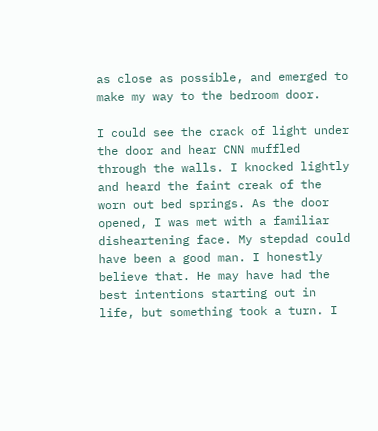as close as possible, and emerged to make my way to the bedroom door.

I could see the crack of light under the door and hear CNN muffled through the walls. I knocked lightly and heard the faint creak of the worn out bed springs. As the door opened, I was met with a familiar disheartening face. My stepdad could have been a good man. I honestly believe that. He may have had the best intentions starting out in life, but something took a turn. I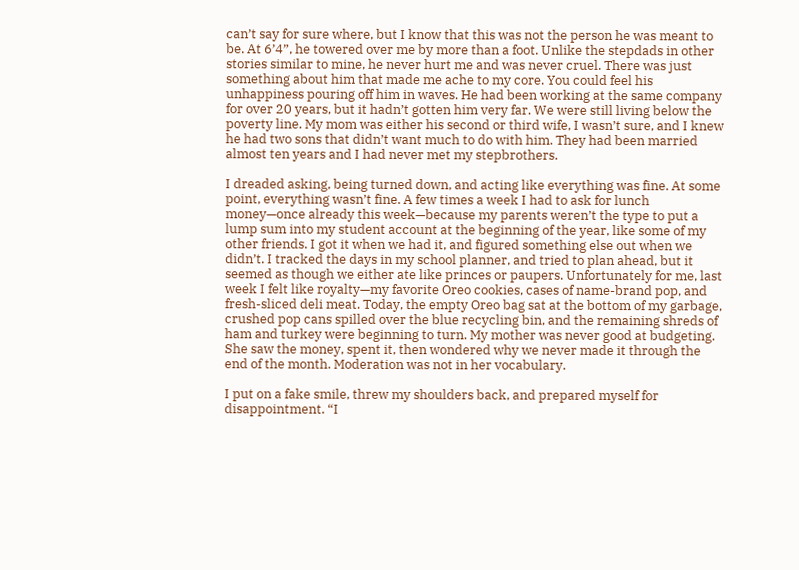can’t say for sure where, but I know that this was not the person he was meant to be. At 6’4”, he towered over me by more than a foot. Unlike the stepdads in other stories similar to mine, he never hurt me and was never cruel. There was just something about him that made me ache to my core. You could feel his unhappiness pouring off him in waves. He had been working at the same company for over 20 years, but it hadn’t gotten him very far. We were still living below the poverty line. My mom was either his second or third wife, I wasn’t sure, and I knew he had two sons that didn’t want much to do with him. They had been married almost ten years and I had never met my stepbrothers.

I dreaded asking, being turned down, and acting like everything was fine. At some point, everything wasn’t fine. A few times a week I had to ask for lunch money—once already this week—because my parents weren’t the type to put a lump sum into my student account at the beginning of the year, like some of my other friends. I got it when we had it, and figured something else out when we didn’t. I tracked the days in my school planner, and tried to plan ahead, but it seemed as though we either ate like princes or paupers. Unfortunately for me, last week I felt like royalty—my favorite Oreo cookies, cases of name-brand pop, and fresh-sliced deli meat. Today, the empty Oreo bag sat at the bottom of my garbage, crushed pop cans spilled over the blue recycling bin, and the remaining shreds of ham and turkey were beginning to turn. My mother was never good at budgeting. She saw the money, spent it, then wondered why we never made it through the end of the month. Moderation was not in her vocabulary.

I put on a fake smile, threw my shoulders back, and prepared myself for disappointment. “I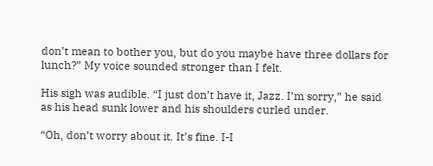don’t mean to bother you, but do you maybe have three dollars for lunch?” My voice sounded stronger than I felt.

His sigh was audible. “I just don’t have it, Jazz. I’m sorry,” he said as his head sunk lower and his shoulders curled under.

“Oh, don’t worry about it. It’s fine. I-I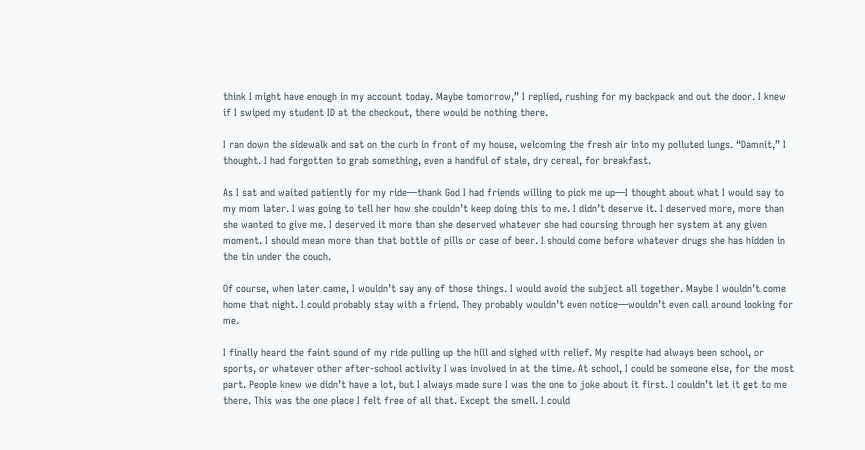think I might have enough in my account today. Maybe tomorrow,” I replied, rushing for my backpack and out the door. I knew if I swiped my student ID at the checkout, there would be nothing there.

I ran down the sidewalk and sat on the curb in front of my house, welcoming the fresh air into my polluted lungs. “Damnit,” I thought. I had forgotten to grab something, even a handful of stale, dry cereal, for breakfast.

As I sat and waited patiently for my ride—thank God I had friends willing to pick me up—I thought about what I would say to my mom later. I was going to tell her how she couldn’t keep doing this to me. I didn’t deserve it. I deserved more, more than she wanted to give me. I deserved it more than she deserved whatever she had coursing through her system at any given moment. I should mean more than that bottle of pills or case of beer. I should come before whatever drugs she has hidden in the tin under the couch.

Of course, when later came, I wouldn’t say any of those things. I would avoid the subject all together. Maybe I wouldn’t come home that night. I could probably stay with a friend. They probably wouldn’t even notice—wouldn’t even call around looking for me.

I finally heard the faint sound of my ride pulling up the hill and sighed with relief. My respite had always been school, or sports, or whatever other after-school activity I was involved in at the time. At school, I could be someone else, for the most part. People knew we didn’t have a lot, but I always made sure I was the one to joke about it first. I couldn’t let it get to me there. This was the one place I felt free of all that. Except the smell. I could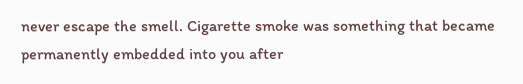never escape the smell. Cigarette smoke was something that became permanently embedded into you after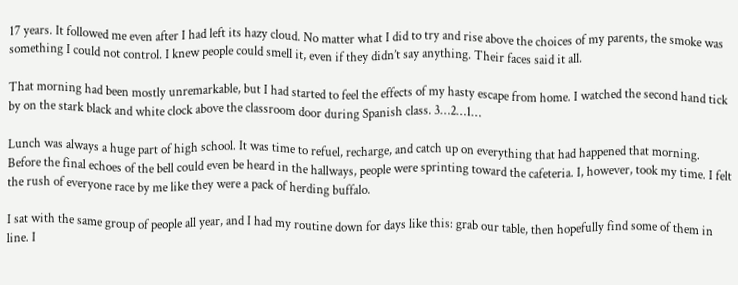17 years. It followed me even after I had left its hazy cloud. No matter what I did to try and rise above the choices of my parents, the smoke was something I could not control. I knew people could smell it, even if they didn’t say anything. Their faces said it all.

That morning had been mostly unremarkable, but I had started to feel the effects of my hasty escape from home. I watched the second hand tick by on the stark black and white clock above the classroom door during Spanish class. 3…2…1…

Lunch was always a huge part of high school. It was time to refuel, recharge, and catch up on everything that had happened that morning. Before the final echoes of the bell could even be heard in the hallways, people were sprinting toward the cafeteria. I, however, took my time. I felt the rush of everyone race by me like they were a pack of herding buffalo.

I sat with the same group of people all year, and I had my routine down for days like this: grab our table, then hopefully find some of them in line. I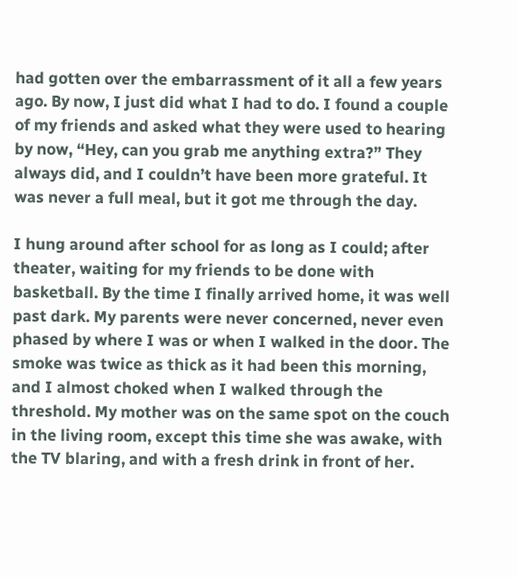had gotten over the embarrassment of it all a few years ago. By now, I just did what I had to do. I found a couple of my friends and asked what they were used to hearing by now, “Hey, can you grab me anything extra?” They always did, and I couldn’t have been more grateful. It was never a full meal, but it got me through the day.

I hung around after school for as long as I could; after theater, waiting for my friends to be done with basketball. By the time I finally arrived home, it was well past dark. My parents were never concerned, never even phased by where I was or when I walked in the door. The smoke was twice as thick as it had been this morning, and I almost choked when I walked through the threshold. My mother was on the same spot on the couch in the living room, except this time she was awake, with the TV blaring, and with a fresh drink in front of her.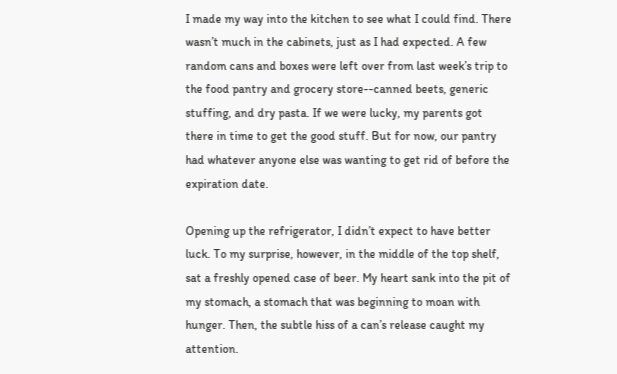I made my way into the kitchen to see what I could find. There wasn’t much in the cabinets, just as I had expected. A few random cans and boxes were left over from last week’s trip to the food pantry and grocery store--canned beets, generic stuffing, and dry pasta. If we were lucky, my parents got there in time to get the good stuff. But for now, our pantry had whatever anyone else was wanting to get rid of before the expiration date.

Opening up the refrigerator, I didn’t expect to have better luck. To my surprise, however, in the middle of the top shelf, sat a freshly opened case of beer. My heart sank into the pit of my stomach, a stomach that was beginning to moan with hunger. Then, the subtle hiss of a can’s release caught my attention.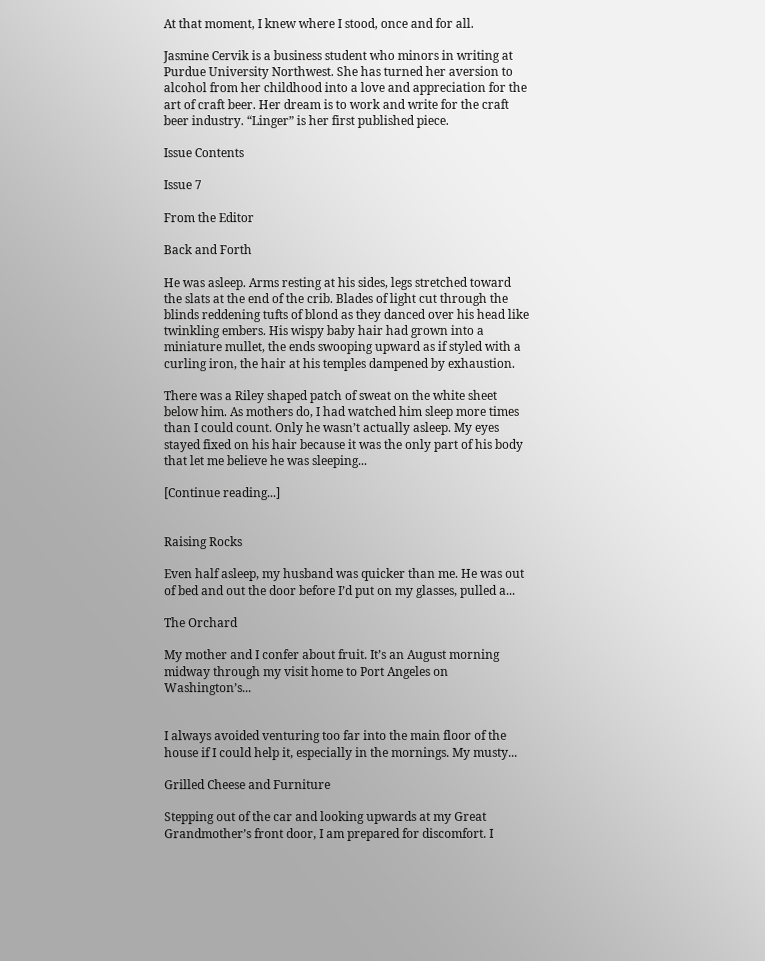At that moment, I knew where I stood, once and for all.

Jasmine Cervik is a business student who minors in writing at Purdue University Northwest. She has turned her aversion to alcohol from her childhood into a love and appreciation for the art of craft beer. Her dream is to work and write for the craft beer industry. “Linger” is her first published piece.

Issue Contents

Issue 7

From the Editor

Back and Forth

He was asleep. Arms resting at his sides, legs stretched toward the slats at the end of the crib. Blades of light cut through the blinds reddening tufts of blond as they danced over his head like twinkling embers. His wispy baby hair had grown into a miniature mullet, the ends swooping upward as if styled with a curling iron, the hair at his temples dampened by exhaustion.

There was a Riley shaped patch of sweat on the white sheet below him. As mothers do, I had watched him sleep more times than I could count. Only he wasn’t actually asleep. My eyes stayed fixed on his hair because it was the only part of his body that let me believe he was sleeping...

[Continue reading...]


Raising Rocks

Even half asleep, my husband was quicker than me. He was out of bed and out the door before I’d put on my glasses, pulled a...

The Orchard

My mother and I confer about fruit. It’s an August morning midway through my visit home to Port Angeles on Washington’s...


I always avoided venturing too far into the main floor of the house if I could help it, especially in the mornings. My musty...

Grilled Cheese and Furniture

Stepping out of the car and looking upwards at my Great Grandmother’s front door, I am prepared for discomfort. I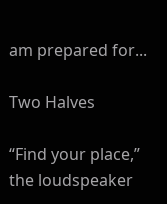am prepared for...

Two Halves

“Find your place,” the loudspeaker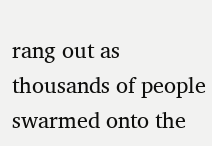rang out as thousands of people swarmed onto the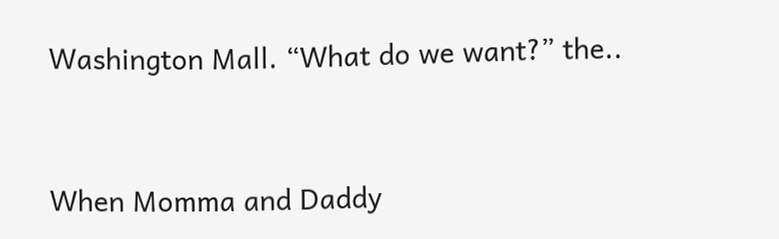Washington Mall. “What do we want?” the..


When Momma and Daddy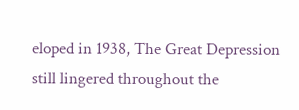eloped in 1938, The Great Depression still lingered throughout the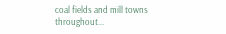coal fields and mill towns throughout...